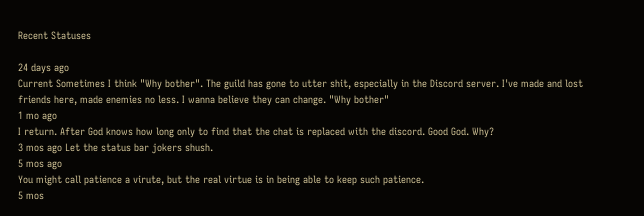Recent Statuses

24 days ago
Current Sometimes I think "Why bother". The guild has gone to utter shit, especially in the Discord server. I've made and lost friends here, made enemies no less. I wanna believe they can change. "Why bother"
1 mo ago
I return. After God knows how long only to find that the chat is replaced with the discord. Good God. Why?
3 mos ago Let the status bar jokers shush.
5 mos ago
You might call patience a virute, but the real virtue is in being able to keep such patience.
5 mos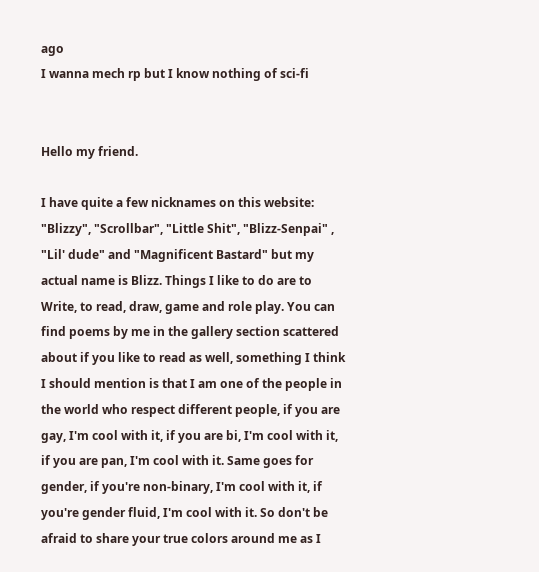ago
I wanna mech rp but I know nothing of sci-fi


Hello my friend.

I have quite a few nicknames on this website: "Blizzy", "Scrollbar", "Little Shit", "Blizz-Senpai" , "Lil' dude" and "Magnificent Bastard" but my actual name is Blizz. Things I like to do are to Write, to read, draw, game and role play. You can find poems by me in the gallery section scattered about if you like to read as well, something I think I should mention is that I am one of the people in the world who respect different people, if you are gay, I'm cool with it, if you are bi, I'm cool with it, if you are pan, I'm cool with it. Same goes for gender, if you're non-binary, I'm cool with it, if you're gender fluid, I'm cool with it. So don't be afraid to share your true colors around me as I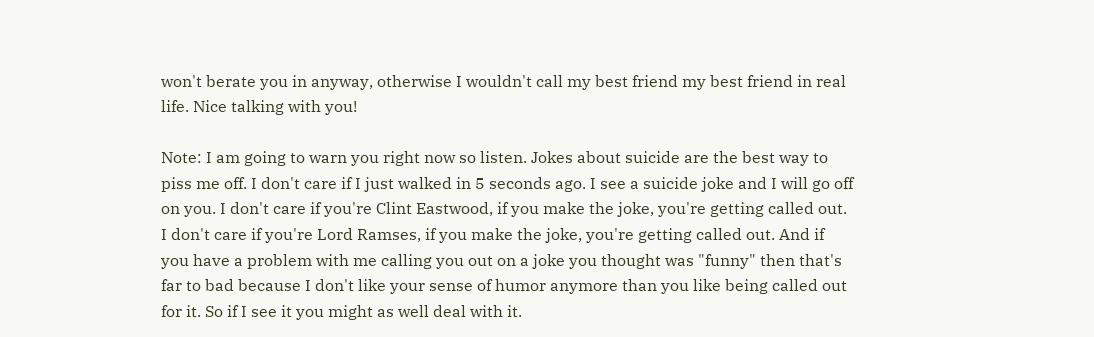won't berate you in anyway, otherwise I wouldn't call my best friend my best friend in real life. Nice talking with you!

Note: I am going to warn you right now so listen. Jokes about suicide are the best way to piss me off. I don't care if I just walked in 5 seconds ago. I see a suicide joke and I will go off on you. I don't care if you're Clint Eastwood, if you make the joke, you're getting called out. I don't care if you're Lord Ramses, if you make the joke, you're getting called out. And if you have a problem with me calling you out on a joke you thought was "funny" then that's far to bad because I don't like your sense of humor anymore than you like being called out for it. So if I see it you might as well deal with it.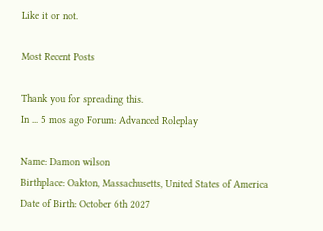Like it or not.

Most Recent Posts

Thank you for spreading this.
In ... 5 mos ago Forum: Advanced Roleplay

Name: Damon wilson
Birthplace: Oakton, Massachusetts, United States of America
Date of Birth: October 6th 2027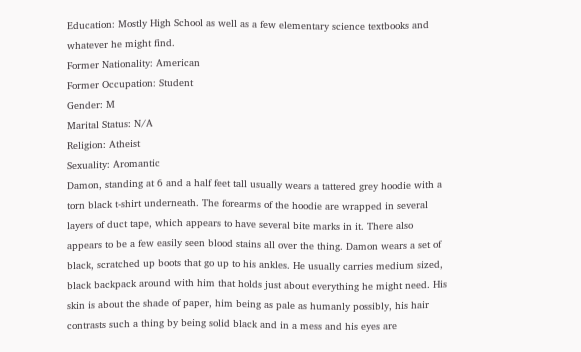Education: Mostly High School as well as a few elementary science textbooks and whatever he might find.
Former Nationality: American
Former Occupation: Student
Gender: M
Marital Status: N/A
Religion: Atheist
Sexuality: Aromantic
Damon, standing at 6 and a half feet tall usually wears a tattered grey hoodie with a torn black t-shirt underneath. The forearms of the hoodie are wrapped in several layers of duct tape, which appears to have several bite marks in it. There also appears to be a few easily seen blood stains all over the thing. Damon wears a set of black, scratched up boots that go up to his ankles. He usually carries medium sized, black backpack around with him that holds just about everything he might need. His skin is about the shade of paper, him being as pale as humanly possibly, his hair contrasts such a thing by being solid black and in a mess and his eyes are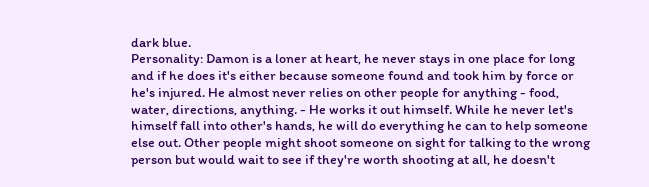dark blue.
Personality: Damon is a loner at heart, he never stays in one place for long and if he does it's either because someone found and took him by force or he's injured. He almost never relies on other people for anything - food, water, directions, anything. - He works it out himself. While he never let's himself fall into other's hands, he will do everything he can to help someone else out. Other people might shoot someone on sight for talking to the wrong person but would wait to see if they're worth shooting at all, he doesn't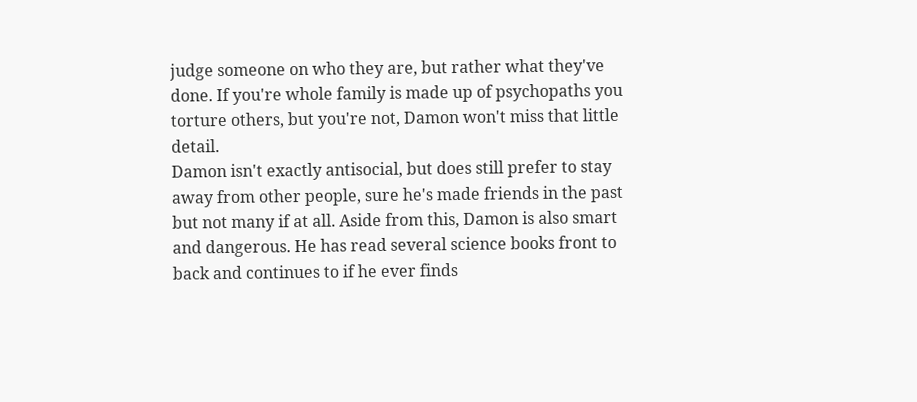judge someone on who they are, but rather what they've done. If you're whole family is made up of psychopaths you torture others, but you're not, Damon won't miss that little detail.
Damon isn't exactly antisocial, but does still prefer to stay away from other people, sure he's made friends in the past but not many if at all. Aside from this, Damon is also smart and dangerous. He has read several science books front to back and continues to if he ever finds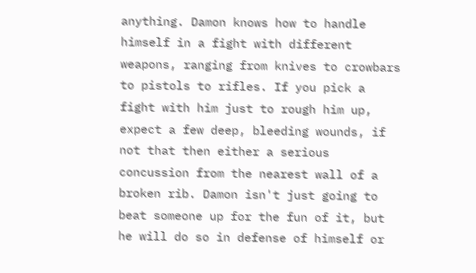anything. Damon knows how to handle himself in a fight with different weapons, ranging from knives to crowbars to pistols to rifles. If you pick a fight with him just to rough him up, expect a few deep, bleeding wounds, if not that then either a serious concussion from the nearest wall of a broken rib. Damon isn't just going to beat someone up for the fun of it, but he will do so in defense of himself or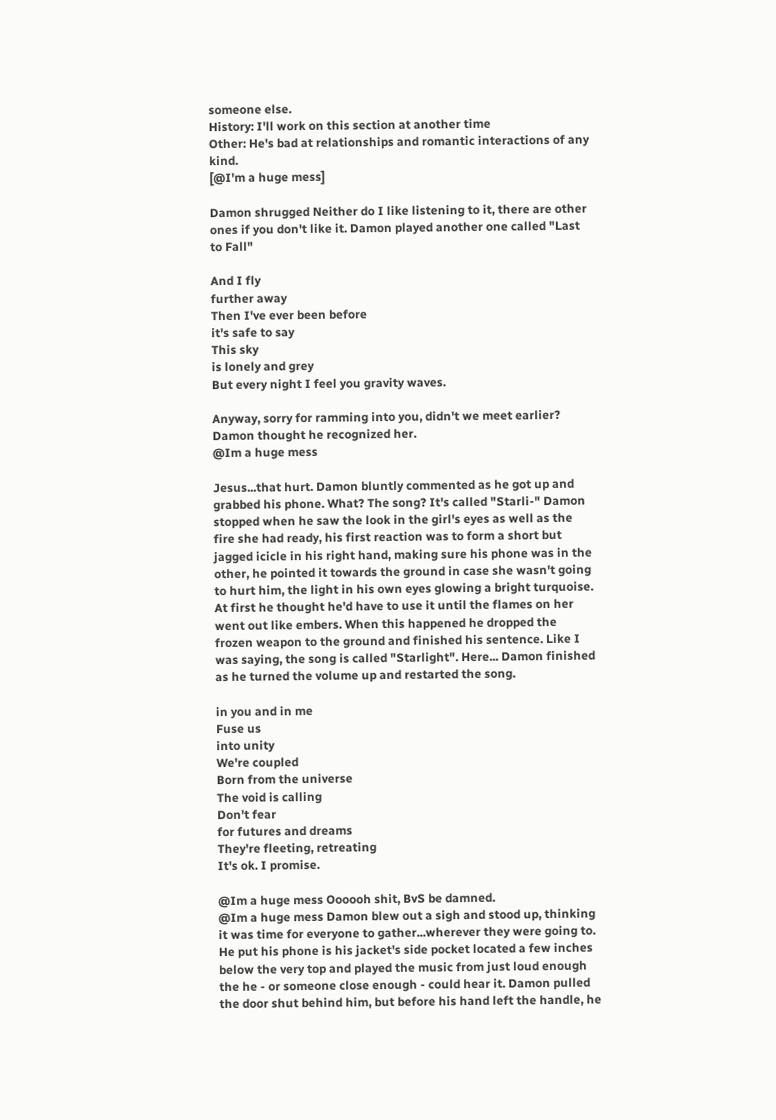someone else.
History: I'll work on this section at another time
Other: He's bad at relationships and romantic interactions of any kind.
[@I'm a huge mess]

Damon shrugged Neither do I like listening to it, there are other ones if you don't like it. Damon played another one called "Last to Fall"

And I fly
further away
Then I've ever been before
it's safe to say
This sky
is lonely and grey
But every night I feel you gravity waves.

Anyway, sorry for ramming into you, didn't we meet earlier? Damon thought he recognized her.
@Im a huge mess

Jesus...that hurt. Damon bluntly commented as he got up and grabbed his phone. What? The song? It's called "Starli-" Damon stopped when he saw the look in the girl's eyes as well as the fire she had ready, his first reaction was to form a short but jagged icicle in his right hand, making sure his phone was in the other, he pointed it towards the ground in case she wasn't going to hurt him, the light in his own eyes glowing a bright turquoise. At first he thought he'd have to use it until the flames on her went out like embers. When this happened he dropped the frozen weapon to the ground and finished his sentence. Like I was saying, the song is called "Starlight". Here... Damon finished as he turned the volume up and restarted the song.

in you and in me
Fuse us
into unity
We're coupled
Born from the universe
The void is calling
Don't fear
for futures and dreams
They're fleeting, retreating
It's ok. I promise.

@Im a huge mess Oooooh shit, BvS be damned.
@Im a huge mess Damon blew out a sigh and stood up, thinking it was time for everyone to gather...wherever they were going to. He put his phone is his jacket's side pocket located a few inches below the very top and played the music from just loud enough the he - or someone close enough - could hear it. Damon pulled the door shut behind him, but before his hand left the handle, he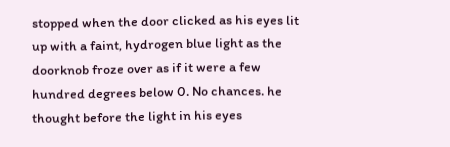stopped when the door clicked as his eyes lit up with a faint, hydrogen blue light as the doorknob froze over as if it were a few hundred degrees below 0. No chances. he thought before the light in his eyes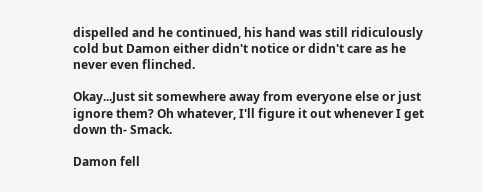dispelled and he continued, his hand was still ridiculously cold but Damon either didn't notice or didn't care as he never even flinched.

Okay...Just sit somewhere away from everyone else or just ignore them? Oh whatever, I'll figure it out whenever I get down th- Smack.

Damon fell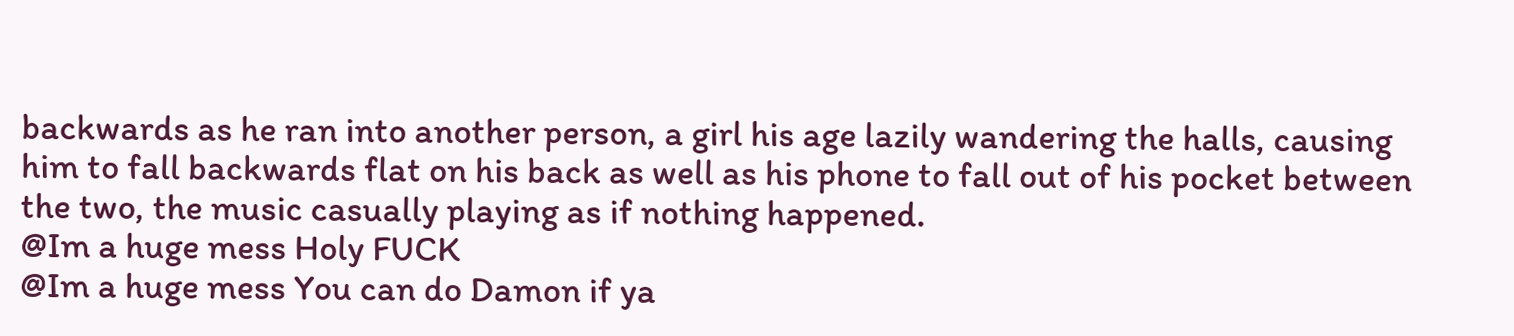backwards as he ran into another person, a girl his age lazily wandering the halls, causing him to fall backwards flat on his back as well as his phone to fall out of his pocket between the two, the music casually playing as if nothing happened.
@Im a huge mess Holy FUCK
@Im a huge mess You can do Damon if ya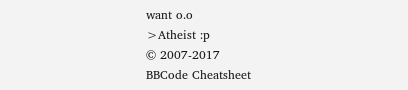want o.o
>Atheist :p
© 2007-2017
BBCode Cheatsheet